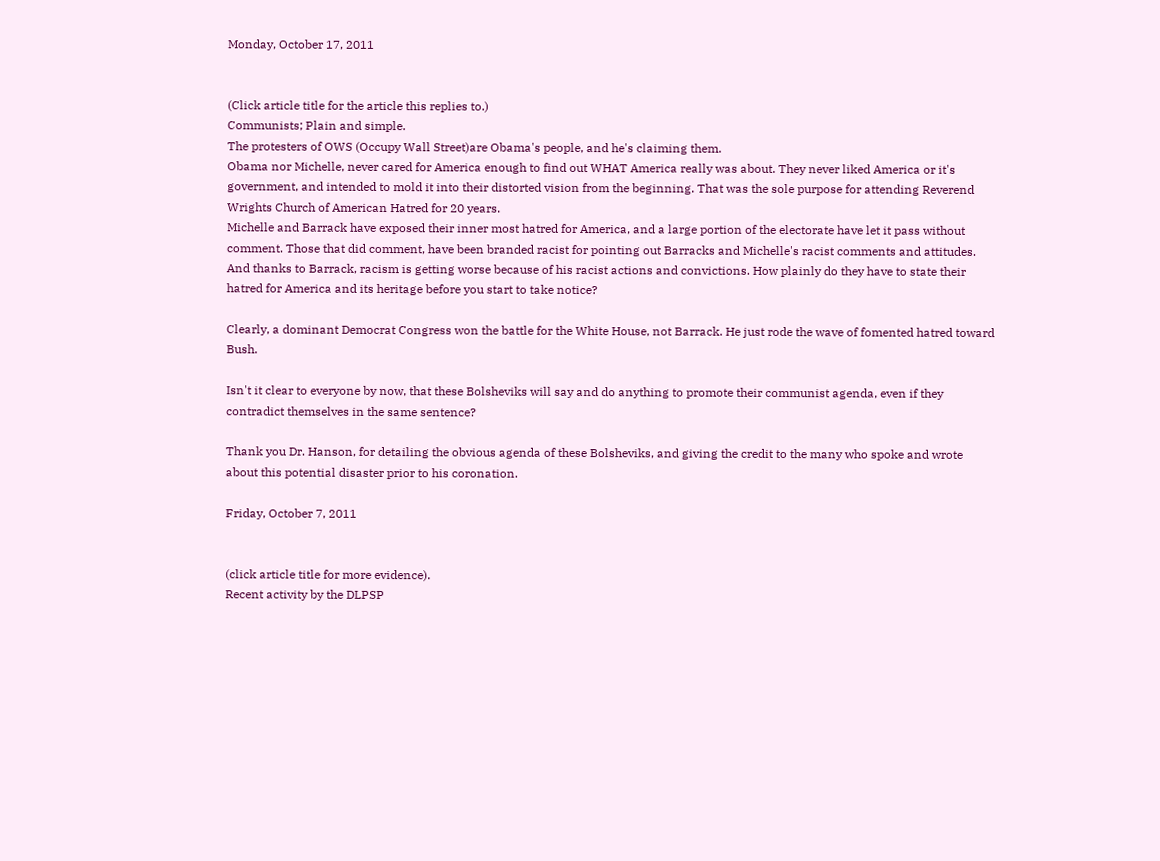Monday, October 17, 2011


(Click article title for the article this replies to.)
Communists; Plain and simple.
The protesters of OWS (Occupy Wall Street)are Obama's people, and he's claiming them.
Obama nor Michelle, never cared for America enough to find out WHAT America really was about. They never liked America or it's government, and intended to mold it into their distorted vision from the beginning. That was the sole purpose for attending Reverend Wrights Church of American Hatred for 20 years.
Michelle and Barrack have exposed their inner most hatred for America, and a large portion of the electorate have let it pass without comment. Those that did comment, have been branded racist for pointing out Barracks and Michelle's racist comments and attitudes.
And thanks to Barrack, racism is getting worse because of his racist actions and convictions. How plainly do they have to state their hatred for America and its heritage before you start to take notice?

Clearly, a dominant Democrat Congress won the battle for the White House, not Barrack. He just rode the wave of fomented hatred toward Bush.

Isn't it clear to everyone by now, that these Bolsheviks will say and do anything to promote their communist agenda, even if they contradict themselves in the same sentence?

Thank you Dr. Hanson, for detailing the obvious agenda of these Bolsheviks, and giving the credit to the many who spoke and wrote about this potential disaster prior to his coronation.

Friday, October 7, 2011


(click article title for more evidence).
Recent activity by the DLPSP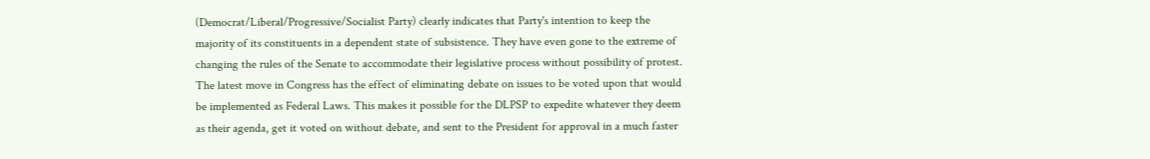(Democrat/Liberal/Progressive/Socialist Party) clearly indicates that Party's intention to keep the majority of its constituents in a dependent state of subsistence. They have even gone to the extreme of changing the rules of the Senate to accommodate their legislative process without possibility of protest.
The latest move in Congress has the effect of eliminating debate on issues to be voted upon that would be implemented as Federal Laws. This makes it possible for the DLPSP to expedite whatever they deem as their agenda, get it voted on without debate, and sent to the President for approval in a much faster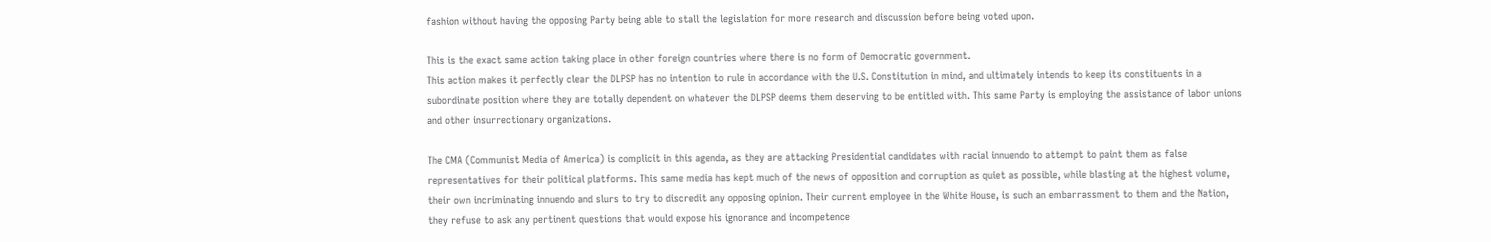fashion without having the opposing Party being able to stall the legislation for more research and discussion before being voted upon.

This is the exact same action taking place in other foreign countries where there is no form of Democratic government.
This action makes it perfectly clear the DLPSP has no intention to rule in accordance with the U.S. Constitution in mind, and ultimately intends to keep its constituents in a subordinate position where they are totally dependent on whatever the DLPSP deems them deserving to be entitled with. This same Party is employing the assistance of labor unions and other insurrectionary organizations.

The CMA (Communist Media of America) is complicit in this agenda, as they are attacking Presidential candidates with racial innuendo to attempt to paint them as false representatives for their political platforms. This same media has kept much of the news of opposition and corruption as quiet as possible, while blasting at the highest volume, their own incriminating innuendo and slurs to try to discredit any opposing opinion. Their current employee in the White House, is such an embarrassment to them and the Nation, they refuse to ask any pertinent questions that would expose his ignorance and incompetence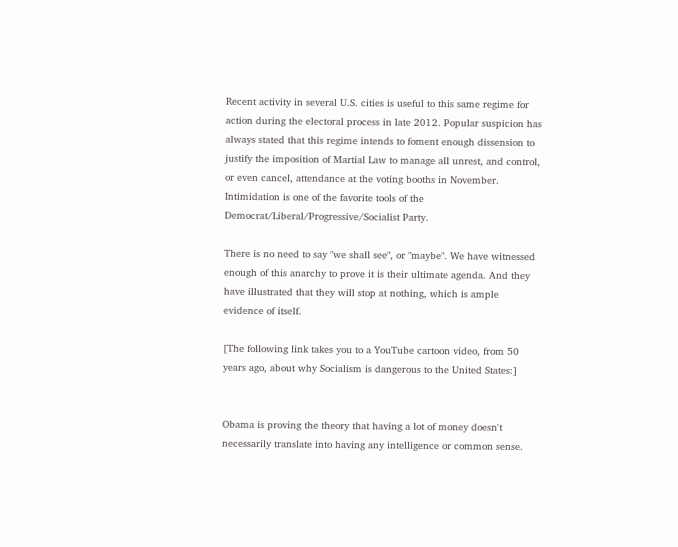Recent activity in several U.S. cities is useful to this same regime for action during the electoral process in late 2012. Popular suspicion has always stated that this regime intends to foment enough dissension to justify the imposition of Martial Law to manage all unrest, and control, or even cancel, attendance at the voting booths in November. Intimidation is one of the favorite tools of the Democrat/Liberal/Progressive/Socialist Party.

There is no need to say "we shall see", or "maybe". We have witnessed enough of this anarchy to prove it is their ultimate agenda. And they have illustrated that they will stop at nothing, which is ample evidence of itself.

[The following link takes you to a YouTube cartoon video, from 50 years ago, about why Socialism is dangerous to the United States:]


Obama is proving the theory that having a lot of money doesn't necessarily translate into having any intelligence or common sense.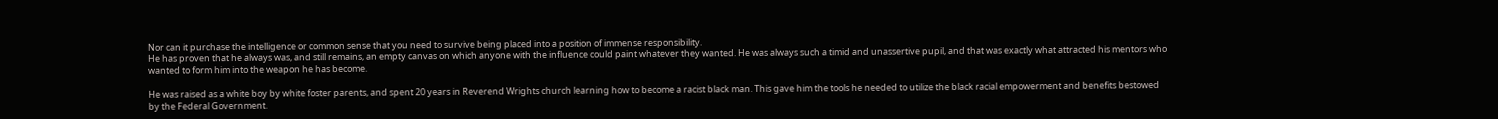Nor can it purchase the intelligence or common sense that you need to survive being placed into a position of immense responsibility.
He has proven that he always was, and still remains, an empty canvas on which anyone with the influence could paint whatever they wanted. He was always such a timid and unassertive pupil, and that was exactly what attracted his mentors who wanted to form him into the weapon he has become.

He was raised as a white boy by white foster parents, and spent 20 years in Reverend Wrights church learning how to become a racist black man. This gave him the tools he needed to utilize the black racial empowerment and benefits bestowed by the Federal Government.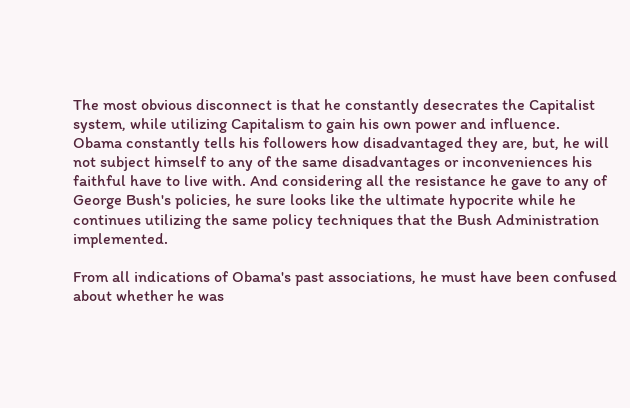The most obvious disconnect is that he constantly desecrates the Capitalist system, while utilizing Capitalism to gain his own power and influence.
Obama constantly tells his followers how disadvantaged they are, but, he will not subject himself to any of the same disadvantages or inconveniences his faithful have to live with. And considering all the resistance he gave to any of George Bush's policies, he sure looks like the ultimate hypocrite while he continues utilizing the same policy techniques that the Bush Administration implemented.

From all indications of Obama's past associations, he must have been confused about whether he was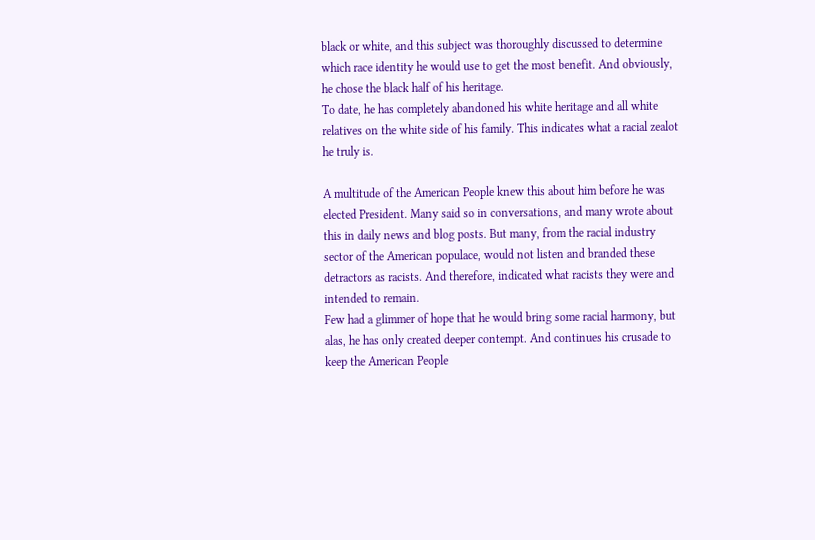black or white, and this subject was thoroughly discussed to determine which race identity he would use to get the most benefit. And obviously, he chose the black half of his heritage.
To date, he has completely abandoned his white heritage and all white relatives on the white side of his family. This indicates what a racial zealot he truly is.

A multitude of the American People knew this about him before he was elected President. Many said so in conversations, and many wrote about this in daily news and blog posts. But many, from the racial industry sector of the American populace, would not listen and branded these detractors as racists. And therefore, indicated what racists they were and intended to remain.
Few had a glimmer of hope that he would bring some racial harmony, but alas, he has only created deeper contempt. And continues his crusade to keep the American People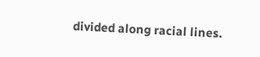divided along racial lines.